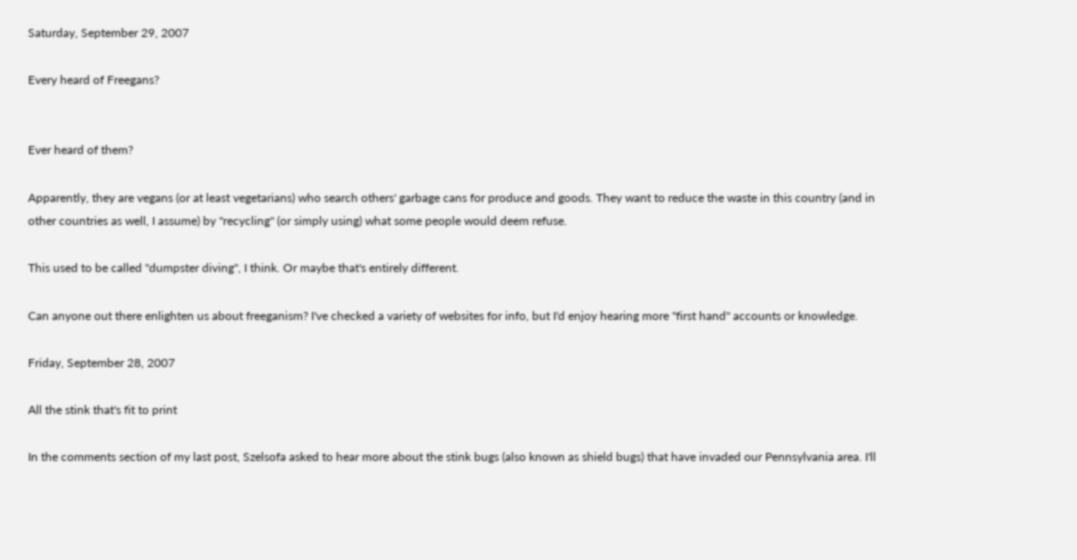Saturday, September 29, 2007

Every heard of Freegans?


Ever heard of them?

Apparently, they are vegans (or at least vegetarians) who search others' garbage cans for produce and goods. They want to reduce the waste in this country (and in other countries as well, I assume) by "recycling" (or simply using) what some people would deem refuse.

This used to be called "dumpster diving", I think. Or maybe that's entirely different.

Can anyone out there enlighten us about freeganism? I've checked a variety of websites for info, but I'd enjoy hearing more "first hand" accounts or knowledge.

Friday, September 28, 2007

All the stink that's fit to print

In the comments section of my last post, Szelsofa asked to hear more about the stink bugs (also known as shield bugs) that have invaded our Pennsylvania area. I'll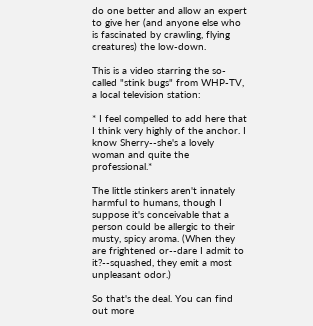do one better and allow an expert to give her (and anyone else who is fascinated by crawling, flying creatures) the low-down.

This is a video starring the so-called "stink bugs" from WHP-TV, a local television station:

* I feel compelled to add here that I think very highly of the anchor. I know Sherry--she's a lovely woman and quite the professional.*

The little stinkers aren't innately harmful to humans, though I suppose it's conceivable that a person could be allergic to their musty, spicy aroma. (When they are frightened or--dare I admit to it?--squashed, they emit a most unpleasant odor.)

So that's the deal. You can find out more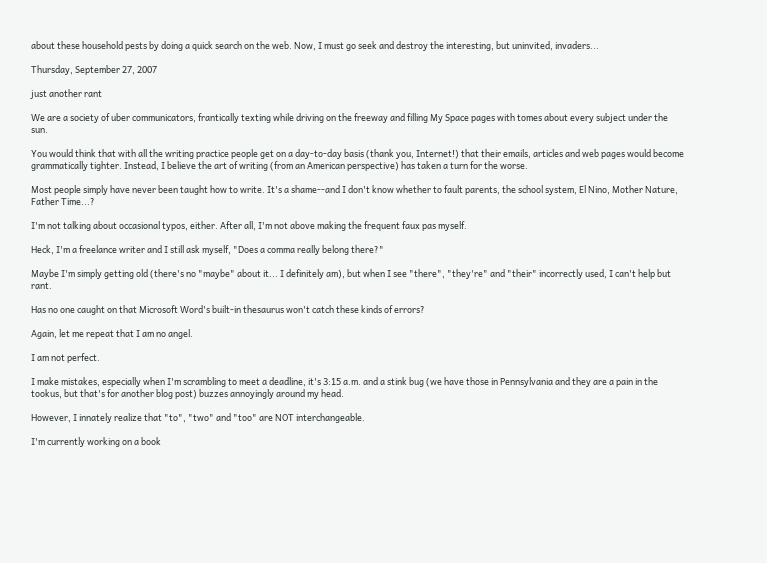about these household pests by doing a quick search on the web. Now, I must go seek and destroy the interesting, but uninvited, invaders...

Thursday, September 27, 2007

just another rant

We are a society of uber communicators, frantically texting while driving on the freeway and filling My Space pages with tomes about every subject under the sun.

You would think that with all the writing practice people get on a day-to-day basis (thank you, Internet!) that their emails, articles and web pages would become grammatically tighter. Instead, I believe the art of writing (from an American perspective) has taken a turn for the worse.

Most people simply have never been taught how to write. It's a shame--and I don't know whether to fault parents, the school system, El Nino, Mother Nature, Father Time...?

I'm not talking about occasional typos, either. After all, I'm not above making the frequent faux pas myself.

Heck, I'm a freelance writer and I still ask myself, "Does a comma really belong there?"

Maybe I'm simply getting old (there's no "maybe" about it... I definitely am), but when I see "there", "they're" and "their" incorrectly used, I can't help but rant.

Has no one caught on that Microsoft Word's built-in thesaurus won't catch these kinds of errors?

Again, let me repeat that I am no angel.

I am not perfect.

I make mistakes, especially when I'm scrambling to meet a deadline, it's 3:15 a.m. and a stink bug (we have those in Pennsylvania and they are a pain in the tookus, but that's for another blog post) buzzes annoyingly around my head.

However, I innately realize that "to", "two" and "too" are NOT interchangeable.

I'm currently working on a book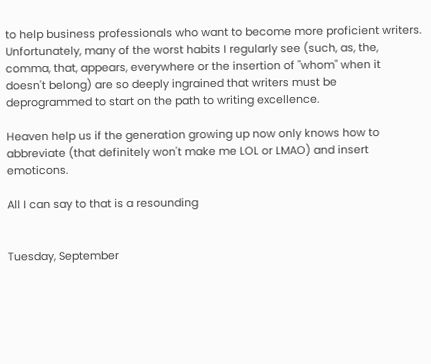to help business professionals who want to become more proficient writers. Unfortunately, many of the worst habits I regularly see (such, as, the, comma, that, appears, everywhere or the insertion of "whom" when it doesn't belong) are so deeply ingrained that writers must be deprogrammed to start on the path to writing excellence.

Heaven help us if the generation growing up now only knows how to abbreviate (that definitely won't make me LOL or LMAO) and insert emoticons.

All I can say to that is a resounding


Tuesday, September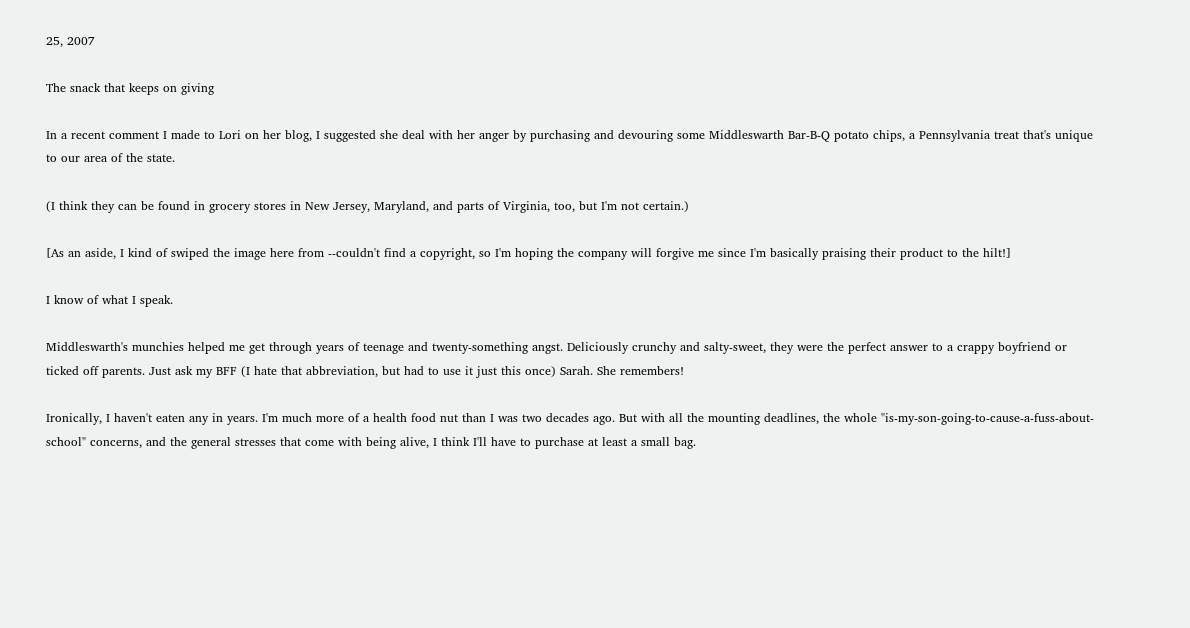25, 2007

The snack that keeps on giving

In a recent comment I made to Lori on her blog, I suggested she deal with her anger by purchasing and devouring some Middleswarth Bar-B-Q potato chips, a Pennsylvania treat that's unique to our area of the state.

(I think they can be found in grocery stores in New Jersey, Maryland, and parts of Virginia, too, but I'm not certain.)

[As an aside, I kind of swiped the image here from --couldn't find a copyright, so I'm hoping the company will forgive me since I'm basically praising their product to the hilt!]

I know of what I speak.

Middleswarth's munchies helped me get through years of teenage and twenty-something angst. Deliciously crunchy and salty-sweet, they were the perfect answer to a crappy boyfriend or ticked off parents. Just ask my BFF (I hate that abbreviation, but had to use it just this once) Sarah. She remembers!

Ironically, I haven't eaten any in years. I'm much more of a health food nut than I was two decades ago. But with all the mounting deadlines, the whole "is-my-son-going-to-cause-a-fuss-about-school" concerns, and the general stresses that come with being alive, I think I'll have to purchase at least a small bag.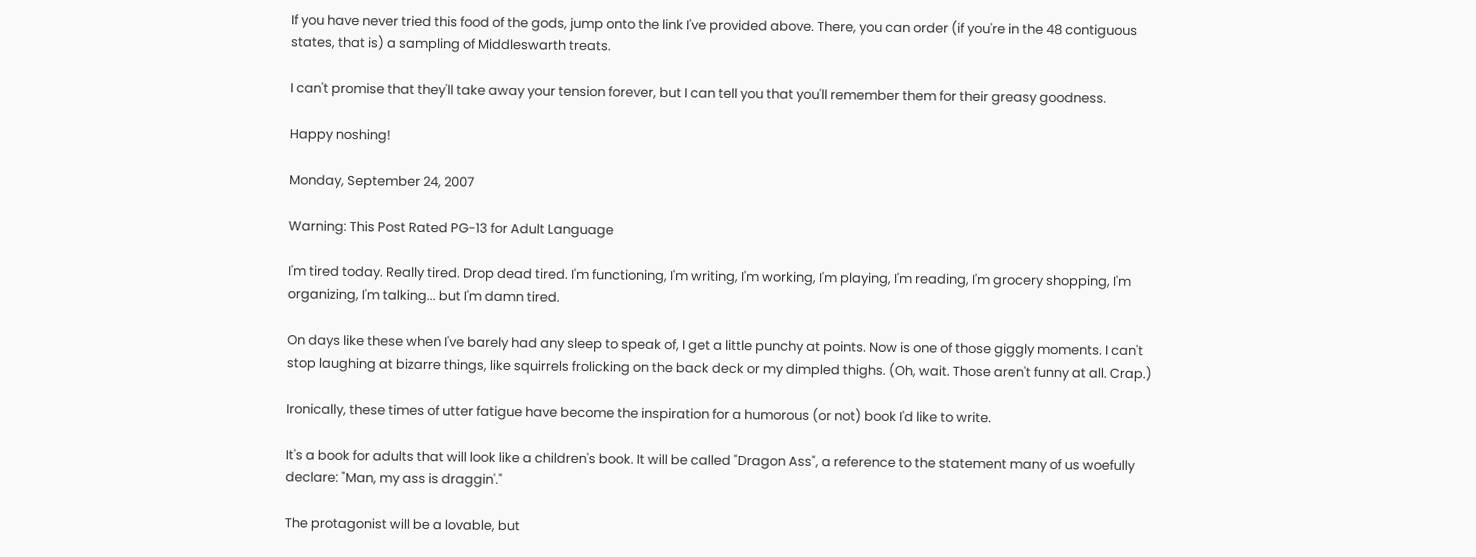If you have never tried this food of the gods, jump onto the link I've provided above. There, you can order (if you're in the 48 contiguous states, that is) a sampling of Middleswarth treats.

I can't promise that they'll take away your tension forever, but I can tell you that you'll remember them for their greasy goodness.

Happy noshing!

Monday, September 24, 2007

Warning: This Post Rated PG-13 for Adult Language

I'm tired today. Really tired. Drop dead tired. I'm functioning, I'm writing, I'm working, I'm playing, I'm reading, I'm grocery shopping, I'm organizing, I'm talking... but I'm damn tired.

On days like these when I've barely had any sleep to speak of, I get a little punchy at points. Now is one of those giggly moments. I can't stop laughing at bizarre things, like squirrels frolicking on the back deck or my dimpled thighs. (Oh, wait. Those aren't funny at all. Crap.)

Ironically, these times of utter fatigue have become the inspiration for a humorous (or not) book I'd like to write.

It's a book for adults that will look like a children's book. It will be called "Dragon Ass", a reference to the statement many of us woefully declare: "Man, my ass is draggin'."

The protagonist will be a lovable, but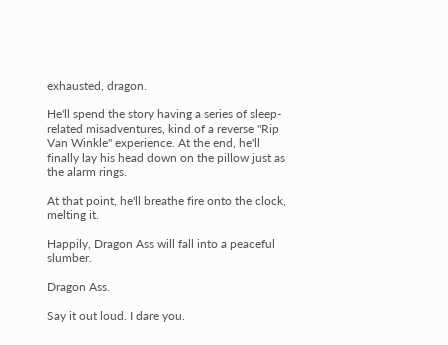exhausted, dragon.

He'll spend the story having a series of sleep-related misadventures, kind of a reverse "Rip Van Winkle" experience. At the end, he'll finally lay his head down on the pillow just as the alarm rings.

At that point, he'll breathe fire onto the clock, melting it.

Happily, Dragon Ass will fall into a peaceful slumber.

Dragon Ass.

Say it out loud. I dare you.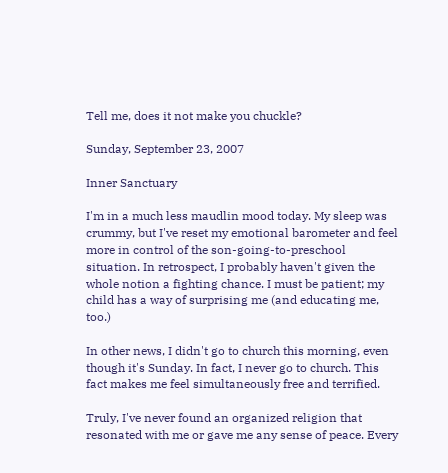Tell me, does it not make you chuckle?

Sunday, September 23, 2007

Inner Sanctuary

I'm in a much less maudlin mood today. My sleep was crummy, but I've reset my emotional barometer and feel more in control of the son-going-to-preschool situation. In retrospect, I probably haven't given the whole notion a fighting chance. I must be patient; my child has a way of surprising me (and educating me, too.)

In other news, I didn't go to church this morning, even though it's Sunday. In fact, I never go to church. This fact makes me feel simultaneously free and terrified.

Truly, I've never found an organized religion that resonated with me or gave me any sense of peace. Every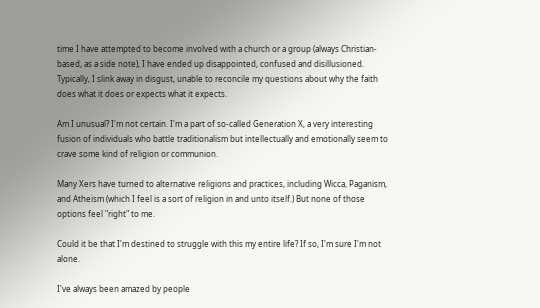time I have attempted to become involved with a church or a group (always Christian-based, as a side note), I have ended up disappointed, confused and disillusioned. Typically, I slink away in disgust, unable to reconcile my questions about why the faith does what it does or expects what it expects.

Am I unusual? I'm not certain. I'm a part of so-called Generation X, a very interesting fusion of individuals who battle traditionalism but intellectually and emotionally seem to crave some kind of religion or communion.

Many Xers have turned to alternative religions and practices, including Wicca, Paganism, and Atheism (which I feel is a sort of religion in and unto itself.) But none of those options feel "right" to me.

Could it be that I'm destined to struggle with this my entire life? If so, I'm sure I'm not alone.

I've always been amazed by people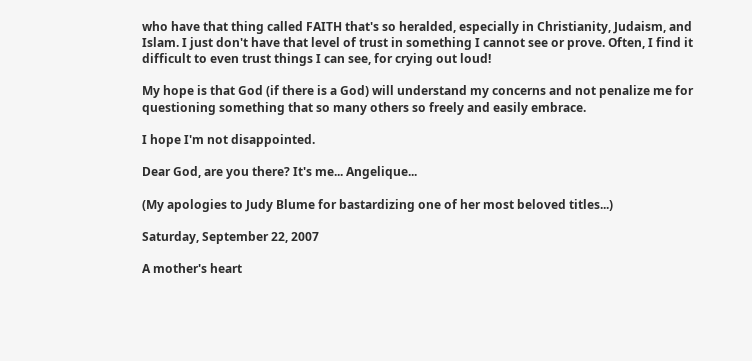who have that thing called FAITH that's so heralded, especially in Christianity, Judaism, and Islam. I just don't have that level of trust in something I cannot see or prove. Often, I find it difficult to even trust things I can see, for crying out loud!

My hope is that God (if there is a God) will understand my concerns and not penalize me for questioning something that so many others so freely and easily embrace.

I hope I'm not disappointed.

Dear God, are you there? It's me... Angelique...

(My apologies to Judy Blume for bastardizing one of her most beloved titles...)

Saturday, September 22, 2007

A mother's heart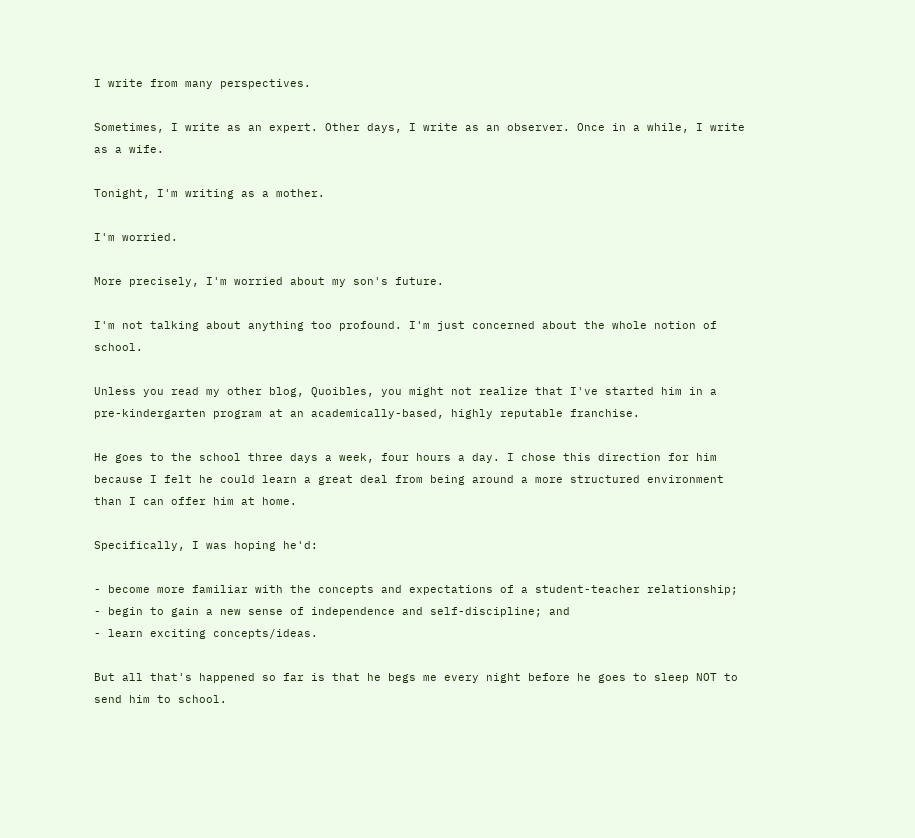I write from many perspectives.

Sometimes, I write as an expert. Other days, I write as an observer. Once in a while, I write as a wife.

Tonight, I'm writing as a mother.

I'm worried.

More precisely, I'm worried about my son's future.

I'm not talking about anything too profound. I'm just concerned about the whole notion of school.

Unless you read my other blog, Quoibles, you might not realize that I've started him in a pre-kindergarten program at an academically-based, highly reputable franchise.

He goes to the school three days a week, four hours a day. I chose this direction for him because I felt he could learn a great deal from being around a more structured environment than I can offer him at home.

Specifically, I was hoping he'd:

- become more familiar with the concepts and expectations of a student-teacher relationship;
- begin to gain a new sense of independence and self-discipline; and
- learn exciting concepts/ideas.

But all that's happened so far is that he begs me every night before he goes to sleep NOT to send him to school.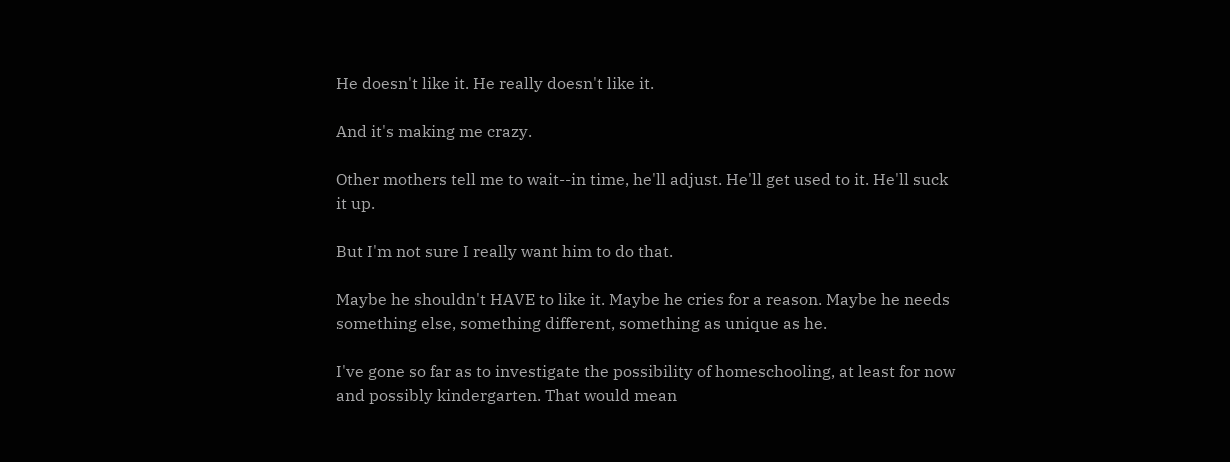He doesn't like it. He really doesn't like it.

And it's making me crazy.

Other mothers tell me to wait--in time, he'll adjust. He'll get used to it. He'll suck it up.

But I'm not sure I really want him to do that.

Maybe he shouldn't HAVE to like it. Maybe he cries for a reason. Maybe he needs something else, something different, something as unique as he.

I've gone so far as to investigate the possibility of homeschooling, at least for now and possibly kindergarten. That would mean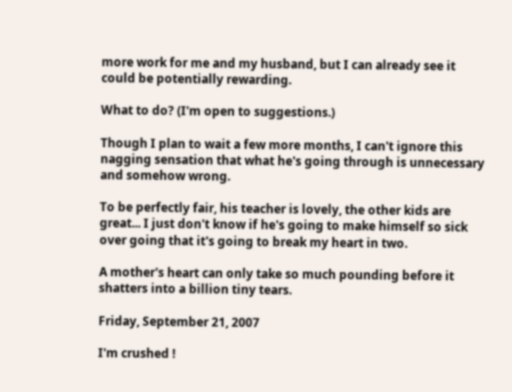more work for me and my husband, but I can already see it could be potentially rewarding.

What to do? (I'm open to suggestions.)

Though I plan to wait a few more months, I can't ignore this nagging sensation that what he's going through is unnecessary and somehow wrong.

To be perfectly fair, his teacher is lovely, the other kids are great... I just don't know if he's going to make himself so sick over going that it's going to break my heart in two.

A mother's heart can only take so much pounding before it shatters into a billion tiny tears.

Friday, September 21, 2007

I'm crushed !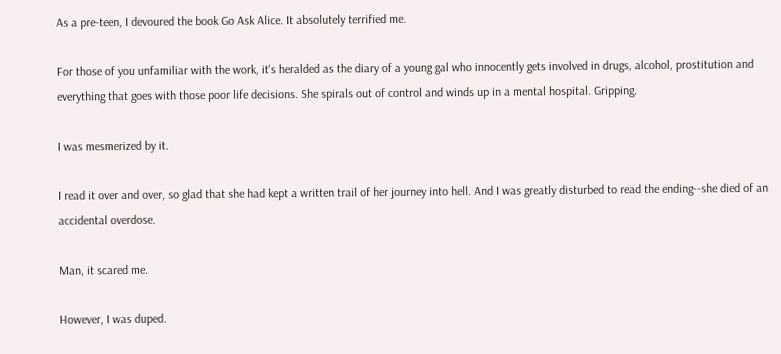As a pre-teen, I devoured the book Go Ask Alice. It absolutely terrified me.

For those of you unfamiliar with the work, it's heralded as the diary of a young gal who innocently gets involved in drugs, alcohol, prostitution and everything that goes with those poor life decisions. She spirals out of control and winds up in a mental hospital. Gripping.

I was mesmerized by it.

I read it over and over, so glad that she had kept a written trail of her journey into hell. And I was greatly disturbed to read the ending--she died of an accidental overdose.

Man, it scared me.

However, I was duped.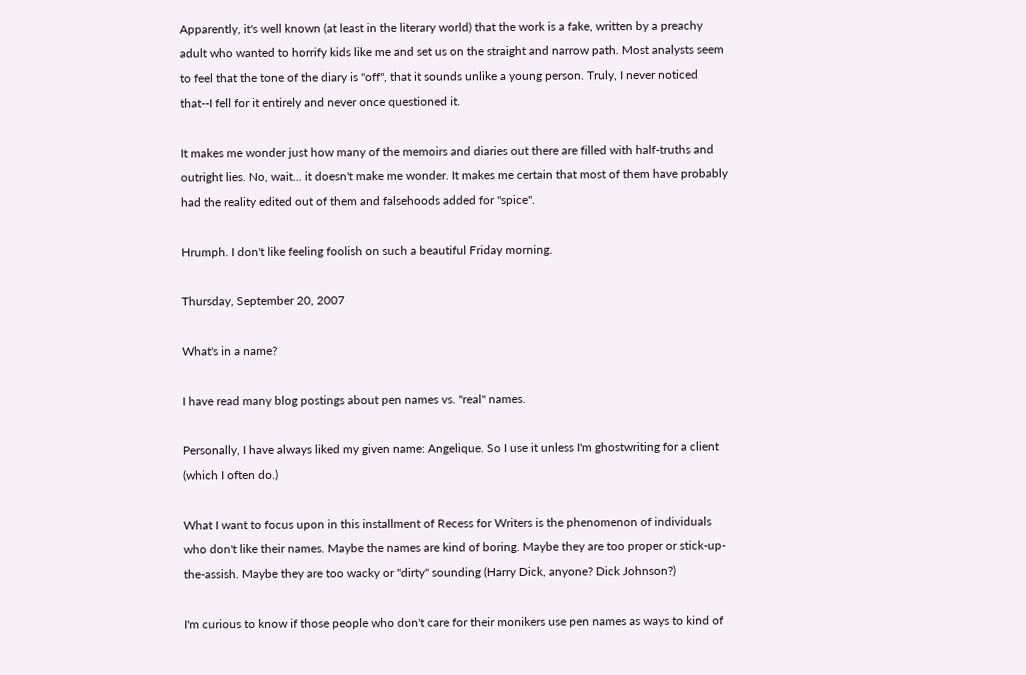Apparently, it's well known (at least in the literary world) that the work is a fake, written by a preachy adult who wanted to horrify kids like me and set us on the straight and narrow path. Most analysts seem to feel that the tone of the diary is "off", that it sounds unlike a young person. Truly, I never noticed that--I fell for it entirely and never once questioned it.

It makes me wonder just how many of the memoirs and diaries out there are filled with half-truths and outright lies. No, wait... it doesn't make me wonder. It makes me certain that most of them have probably had the reality edited out of them and falsehoods added for "spice".

Hrumph. I don't like feeling foolish on such a beautiful Friday morning.

Thursday, September 20, 2007

What's in a name?

I have read many blog postings about pen names vs. "real" names.

Personally, I have always liked my given name: Angelique. So I use it unless I'm ghostwriting for a client (which I often do.)

What I want to focus upon in this installment of Recess for Writers is the phenomenon of individuals who don't like their names. Maybe the names are kind of boring. Maybe they are too proper or stick-up-the-assish. Maybe they are too wacky or "dirty" sounding (Harry Dick, anyone? Dick Johnson?)

I'm curious to know if those people who don't care for their monikers use pen names as ways to kind of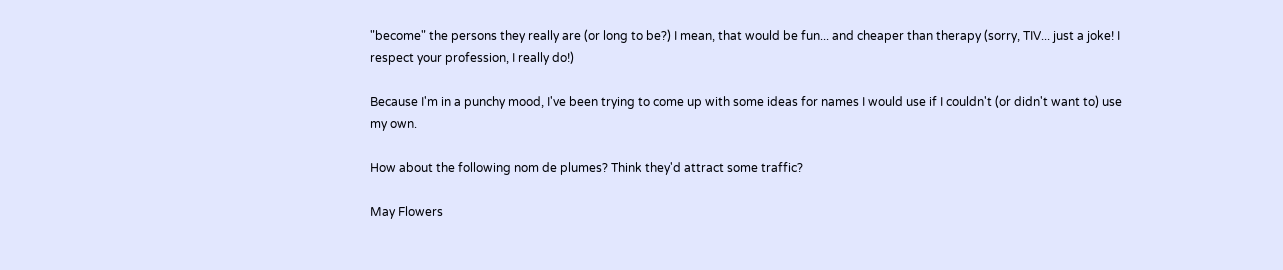"become" the persons they really are (or long to be?) I mean, that would be fun... and cheaper than therapy (sorry, TIV... just a joke! I respect your profession, I really do!)

Because I'm in a punchy mood, I've been trying to come up with some ideas for names I would use if I couldn't (or didn't want to) use my own.

How about the following nom de plumes? Think they'd attract some traffic?

May Flowers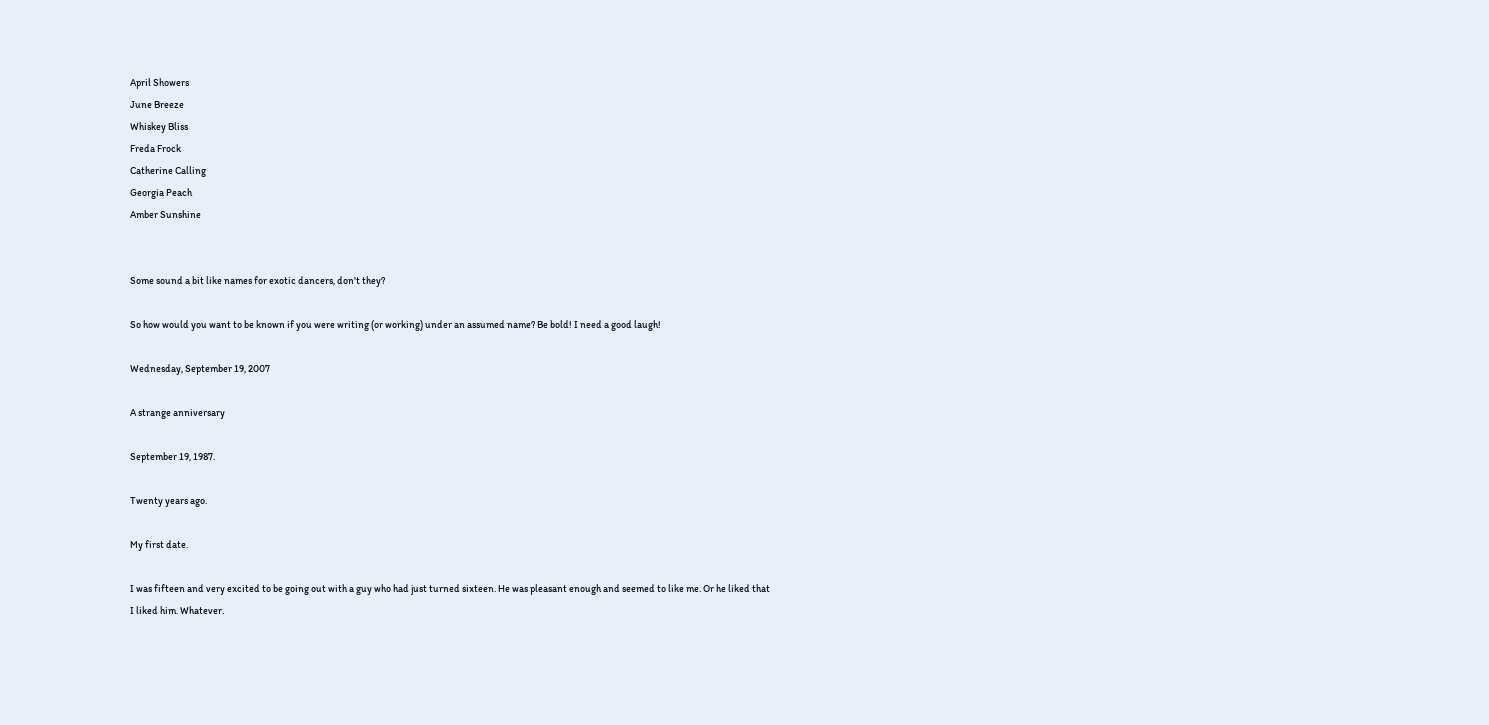April Showers
June Breeze
Whiskey Bliss
Freda Frock
Catherine Calling
Georgia Peach
Amber Sunshine


Some sound a bit like names for exotic dancers, don't they?

So how would you want to be known if you were writing (or working) under an assumed name? Be bold! I need a good laugh!

Wednesday, September 19, 2007

A strange anniversary

September 19, 1987.

Twenty years ago.

My first date.

I was fifteen and very excited to be going out with a guy who had just turned sixteen. He was pleasant enough and seemed to like me. Or he liked that I liked him. Whatever.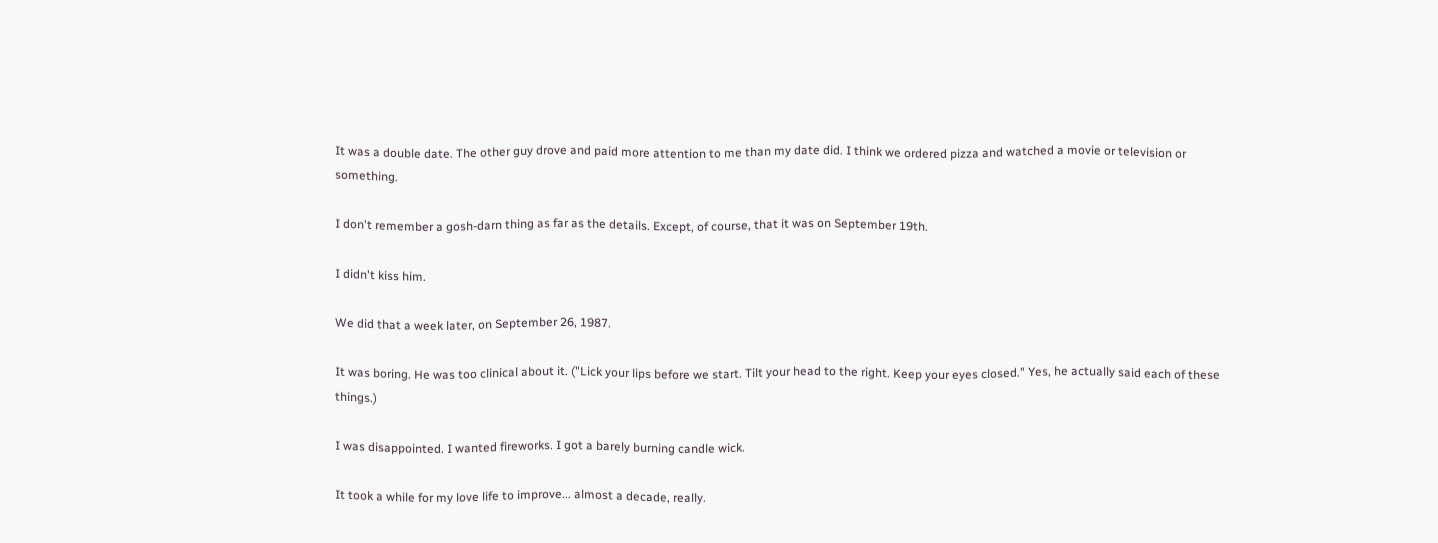It was a double date. The other guy drove and paid more attention to me than my date did. I think we ordered pizza and watched a movie or television or something.

I don't remember a gosh-darn thing as far as the details. Except, of course, that it was on September 19th.

I didn't kiss him.

We did that a week later, on September 26, 1987.

It was boring. He was too clinical about it. ("Lick your lips before we start. Tilt your head to the right. Keep your eyes closed." Yes, he actually said each of these things.)

I was disappointed. I wanted fireworks. I got a barely burning candle wick.

It took a while for my love life to improve... almost a decade, really.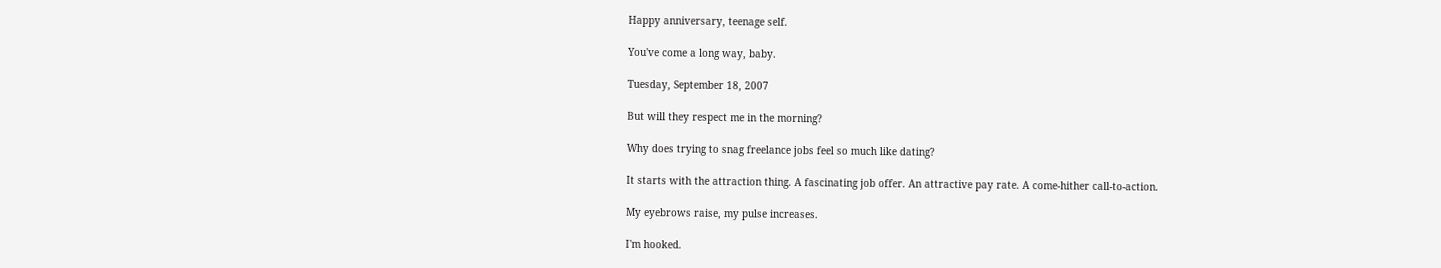Happy anniversary, teenage self.

You've come a long way, baby.

Tuesday, September 18, 2007

But will they respect me in the morning?

Why does trying to snag freelance jobs feel so much like dating?

It starts with the attraction thing. A fascinating job offer. An attractive pay rate. A come-hither call-to-action.

My eyebrows raise, my pulse increases.

I'm hooked.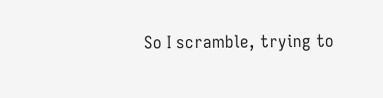So I scramble, trying to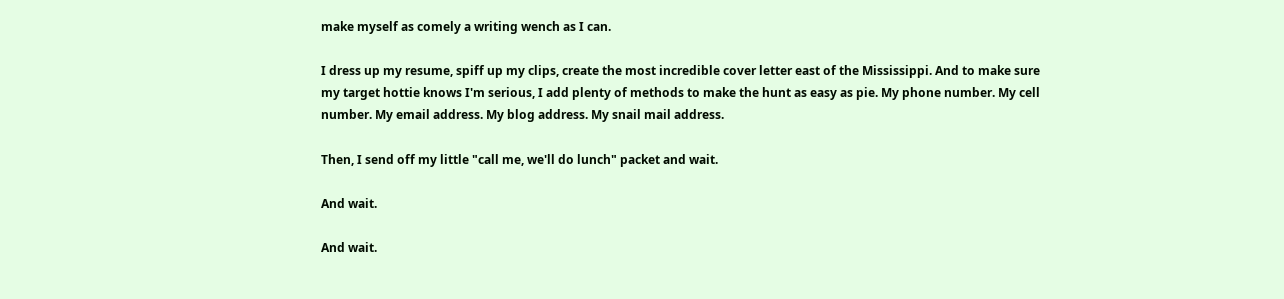make myself as comely a writing wench as I can.

I dress up my resume, spiff up my clips, create the most incredible cover letter east of the Mississippi. And to make sure my target hottie knows I'm serious, I add plenty of methods to make the hunt as easy as pie. My phone number. My cell number. My email address. My blog address. My snail mail address.

Then, I send off my little "call me, we'll do lunch" packet and wait.

And wait.

And wait.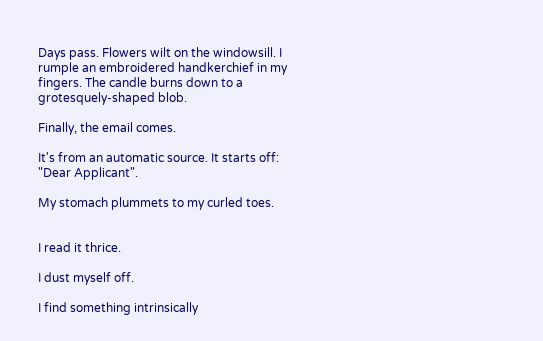Days pass. Flowers wilt on the windowsill. I rumple an embroidered handkerchief in my fingers. The candle burns down to a grotesquely-shaped blob.

Finally, the email comes.

It's from an automatic source. It starts off: "Dear Applicant".

My stomach plummets to my curled toes.


I read it thrice.

I dust myself off.

I find something intrinsically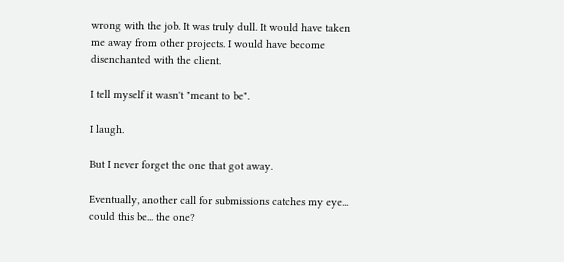wrong with the job. It was truly dull. It would have taken me away from other projects. I would have become disenchanted with the client.

I tell myself it wasn't "meant to be".

I laugh.

But I never forget the one that got away.

Eventually, another call for submissions catches my eye... could this be... the one?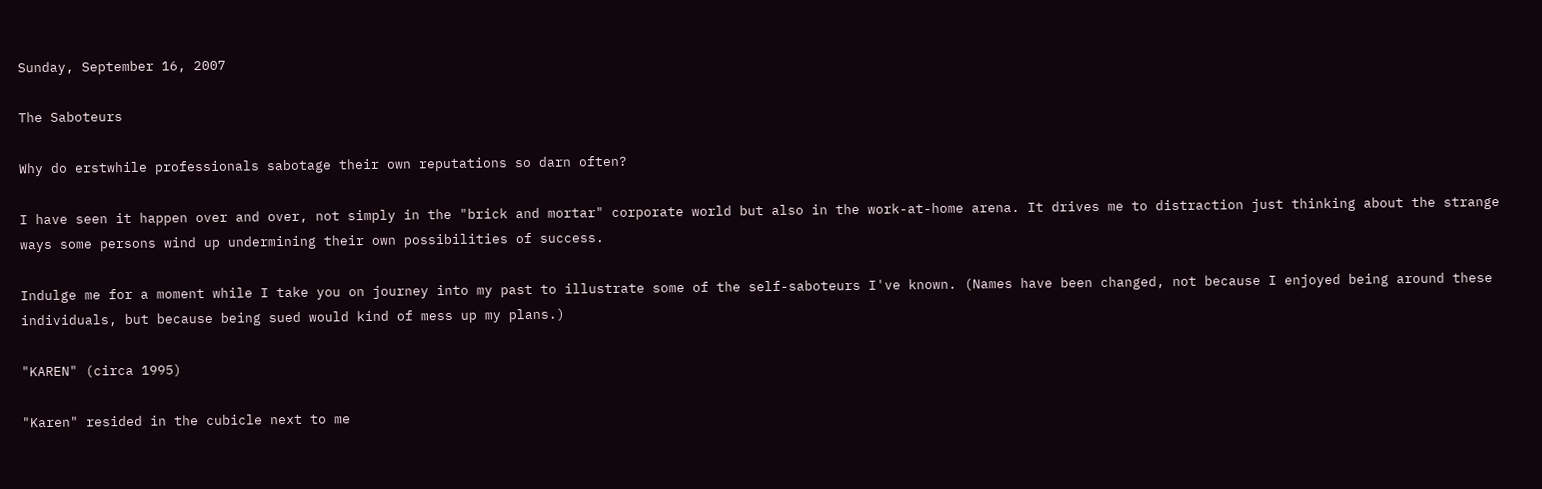Sunday, September 16, 2007

The Saboteurs

Why do erstwhile professionals sabotage their own reputations so darn often?

I have seen it happen over and over, not simply in the "brick and mortar" corporate world but also in the work-at-home arena. It drives me to distraction just thinking about the strange ways some persons wind up undermining their own possibilities of success.

Indulge me for a moment while I take you on journey into my past to illustrate some of the self-saboteurs I've known. (Names have been changed, not because I enjoyed being around these individuals, but because being sued would kind of mess up my plans.)

"KAREN" (circa 1995)

"Karen" resided in the cubicle next to me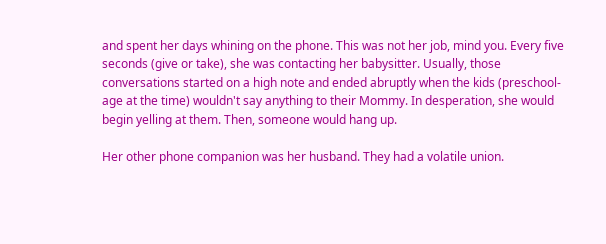and spent her days whining on the phone. This was not her job, mind you. Every five seconds (give or take), she was contacting her babysitter. Usually, those conversations started on a high note and ended abruptly when the kids (preschool-age at the time) wouldn't say anything to their Mommy. In desperation, she would begin yelling at them. Then, someone would hang up.

Her other phone companion was her husband. They had a volatile union.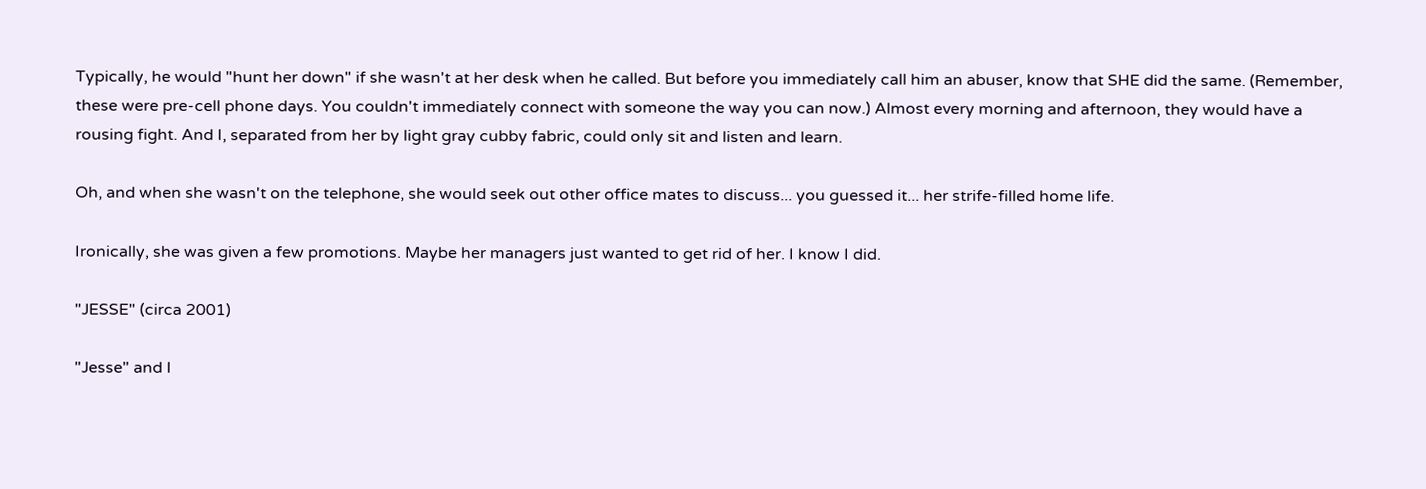Typically, he would "hunt her down" if she wasn't at her desk when he called. But before you immediately call him an abuser, know that SHE did the same. (Remember, these were pre-cell phone days. You couldn't immediately connect with someone the way you can now.) Almost every morning and afternoon, they would have a rousing fight. And I, separated from her by light gray cubby fabric, could only sit and listen and learn.

Oh, and when she wasn't on the telephone, she would seek out other office mates to discuss... you guessed it... her strife-filled home life.

Ironically, she was given a few promotions. Maybe her managers just wanted to get rid of her. I know I did.

"JESSE" (circa 2001)

"Jesse" and I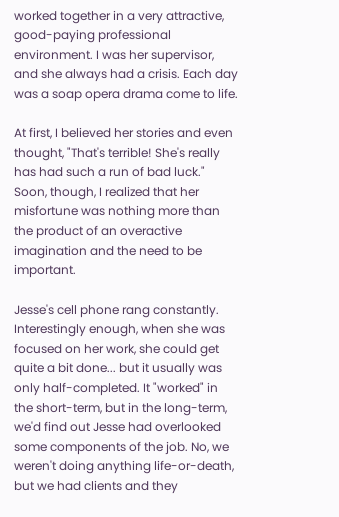worked together in a very attractive, good-paying professional environment. I was her supervisor, and she always had a crisis. Each day was a soap opera drama come to life.

At first, I believed her stories and even thought, "That's terrible! She's really has had such a run of bad luck." Soon, though, I realized that her misfortune was nothing more than the product of an overactive imagination and the need to be important.

Jesse's cell phone rang constantly. Interestingly enough, when she was focused on her work, she could get quite a bit done... but it usually was only half-completed. It "worked" in the short-term, but in the long-term, we'd find out Jesse had overlooked some components of the job. No, we weren't doing anything life-or-death, but we had clients and they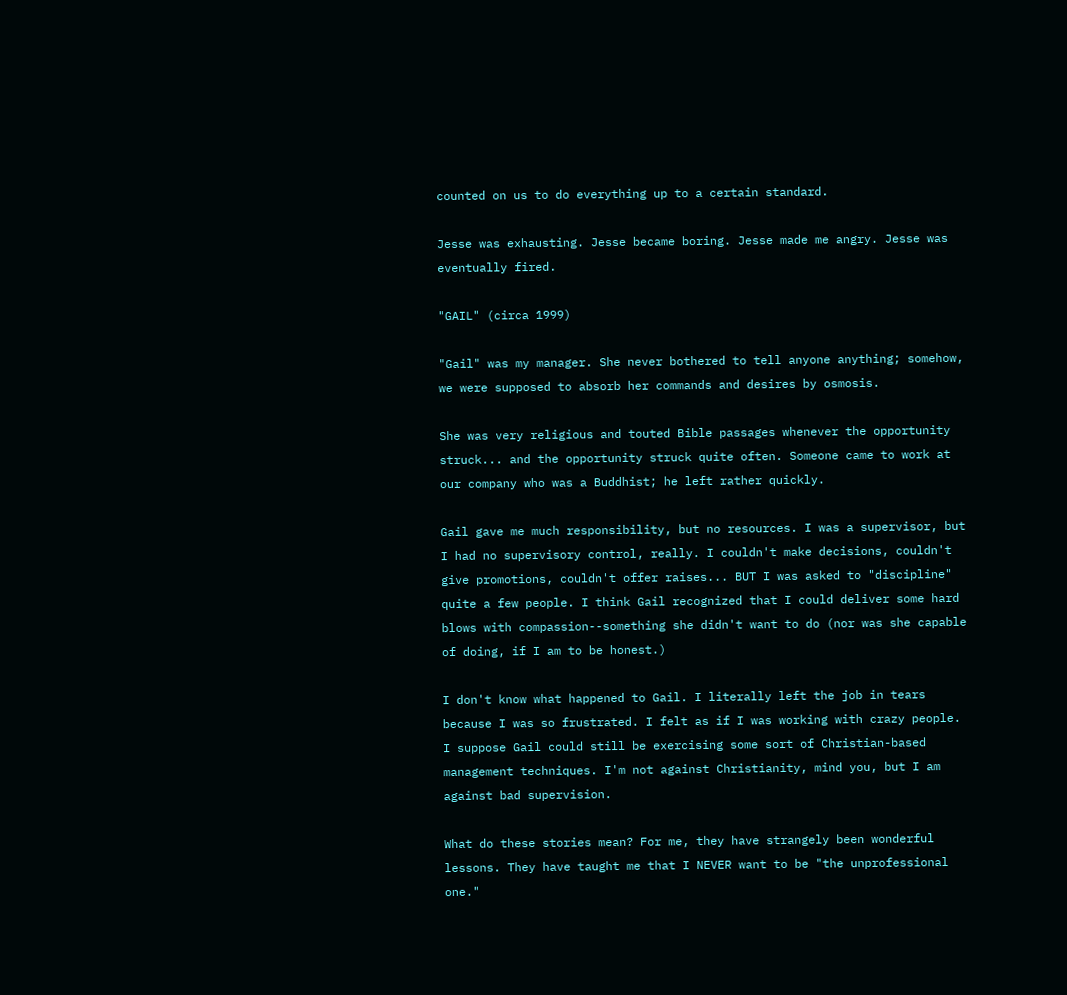counted on us to do everything up to a certain standard.

Jesse was exhausting. Jesse became boring. Jesse made me angry. Jesse was eventually fired.

"GAIL" (circa 1999)

"Gail" was my manager. She never bothered to tell anyone anything; somehow, we were supposed to absorb her commands and desires by osmosis.

She was very religious and touted Bible passages whenever the opportunity struck... and the opportunity struck quite often. Someone came to work at our company who was a Buddhist; he left rather quickly.

Gail gave me much responsibility, but no resources. I was a supervisor, but I had no supervisory control, really. I couldn't make decisions, couldn't give promotions, couldn't offer raises... BUT I was asked to "discipline" quite a few people. I think Gail recognized that I could deliver some hard blows with compassion--something she didn't want to do (nor was she capable of doing, if I am to be honest.)

I don't know what happened to Gail. I literally left the job in tears because I was so frustrated. I felt as if I was working with crazy people. I suppose Gail could still be exercising some sort of Christian-based management techniques. I'm not against Christianity, mind you, but I am against bad supervision.

What do these stories mean? For me, they have strangely been wonderful lessons. They have taught me that I NEVER want to be "the unprofessional one."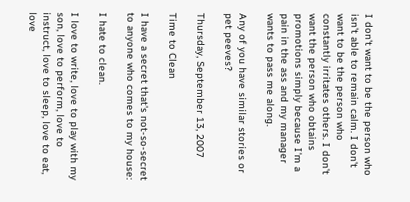I don't want to be the person who isn't able to remain calm. I don't want to be the person who constantly irritates others. I don't want the person who obtains promotions simply because I'm a pain in the ass and my manager wants to pass me along.

Any of you have similar stories or pet peeves?

Thursday, September 13, 2007

Time to Clean

I have a secret that's not-so-secret to anyone who comes to my house:

I hate to clean.

I love to write, love to play with my son, love to perform, love to instruct, love to sleep, love to eat, love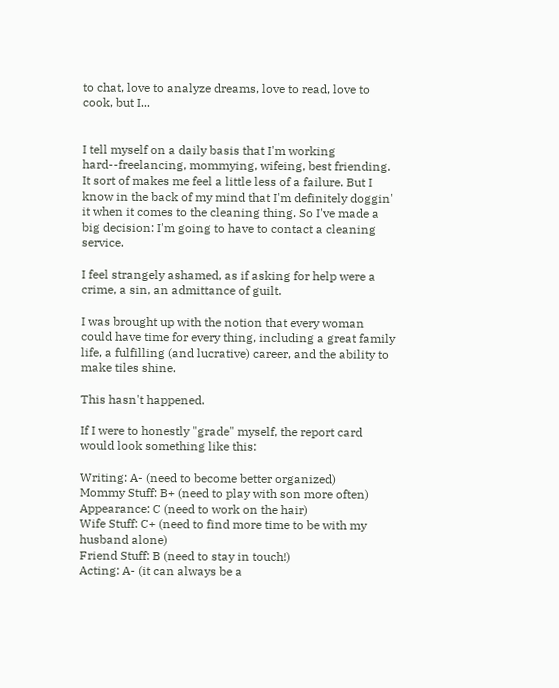to chat, love to analyze dreams, love to read, love to cook, but I...


I tell myself on a daily basis that I'm working hard--freelancing, mommying, wifeing, best friending. It sort of makes me feel a little less of a failure. But I know in the back of my mind that I'm definitely doggin' it when it comes to the cleaning thing. So I've made a big decision: I'm going to have to contact a cleaning service.

I feel strangely ashamed, as if asking for help were a crime, a sin, an admittance of guilt.

I was brought up with the notion that every woman could have time for every thing, including a great family life, a fulfilling (and lucrative) career, and the ability to make tiles shine.

This hasn't happened.

If I were to honestly "grade" myself, the report card would look something like this:

Writing: A- (need to become better organized)
Mommy Stuff: B+ (need to play with son more often)
Appearance: C (need to work on the hair)
Wife Stuff: C+ (need to find more time to be with my husband alone)
Friend Stuff: B (need to stay in touch!)
Acting: A- (it can always be a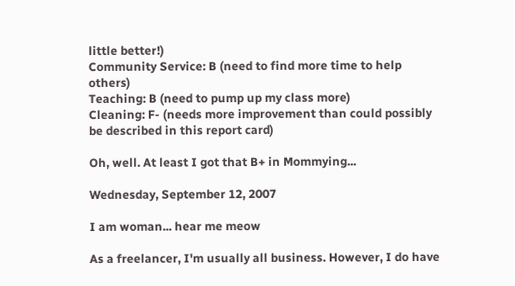little better!)
Community Service: B (need to find more time to help others)
Teaching: B (need to pump up my class more)
Cleaning: F- (needs more improvement than could possibly be described in this report card)

Oh, well. At least I got that B+ in Mommying...

Wednesday, September 12, 2007

I am woman... hear me meow

As a freelancer, I'm usually all business. However, I do have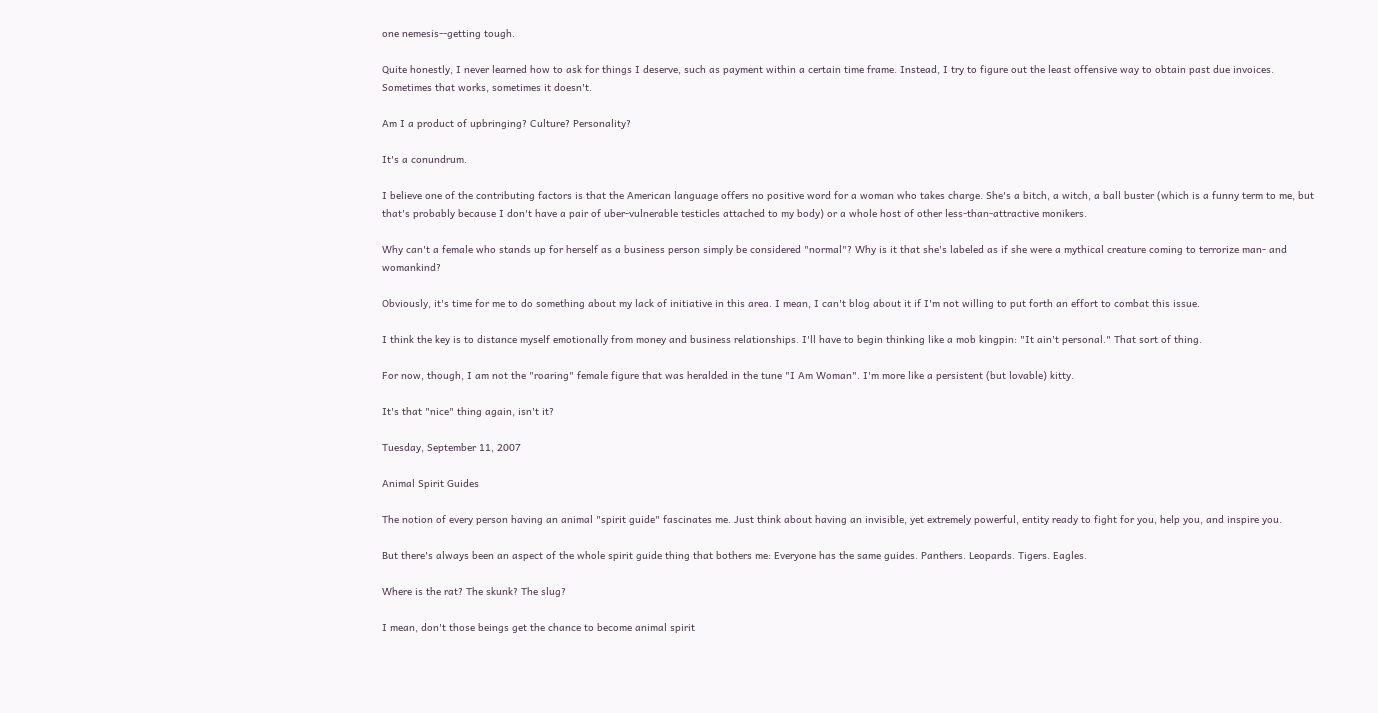one nemesis--getting tough.

Quite honestly, I never learned how to ask for things I deserve, such as payment within a certain time frame. Instead, I try to figure out the least offensive way to obtain past due invoices. Sometimes that works, sometimes it doesn't.

Am I a product of upbringing? Culture? Personality?

It's a conundrum.

I believe one of the contributing factors is that the American language offers no positive word for a woman who takes charge. She's a bitch, a witch, a ball buster (which is a funny term to me, but that's probably because I don't have a pair of uber-vulnerable testicles attached to my body) or a whole host of other less-than-attractive monikers.

Why can't a female who stands up for herself as a business person simply be considered "normal"? Why is it that she's labeled as if she were a mythical creature coming to terrorize man- and womankind?

Obviously, it's time for me to do something about my lack of initiative in this area. I mean, I can't blog about it if I'm not willing to put forth an effort to combat this issue.

I think the key is to distance myself emotionally from money and business relationships. I'll have to begin thinking like a mob kingpin: "It ain't personal." That sort of thing.

For now, though, I am not the "roaring" female figure that was heralded in the tune "I Am Woman". I'm more like a persistent (but lovable) kitty.

It's that "nice" thing again, isn't it?

Tuesday, September 11, 2007

Animal Spirit Guides

The notion of every person having an animal "spirit guide" fascinates me. Just think about having an invisible, yet extremely powerful, entity ready to fight for you, help you, and inspire you.

But there's always been an aspect of the whole spirit guide thing that bothers me: Everyone has the same guides. Panthers. Leopards. Tigers. Eagles.

Where is the rat? The skunk? The slug?

I mean, don't those beings get the chance to become animal spirit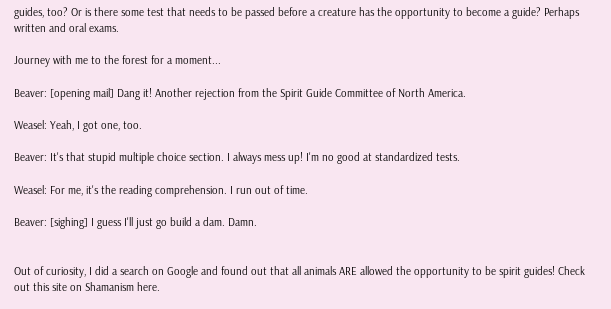guides, too? Or is there some test that needs to be passed before a creature has the opportunity to become a guide? Perhaps written and oral exams.

Journey with me to the forest for a moment...

Beaver: [opening mail] Dang it! Another rejection from the Spirit Guide Committee of North America.

Weasel: Yeah, I got one, too.

Beaver: It's that stupid multiple choice section. I always mess up! I'm no good at standardized tests.

Weasel: For me, it's the reading comprehension. I run out of time.

Beaver: [sighing] I guess I'll just go build a dam. Damn.


Out of curiosity, I did a search on Google and found out that all animals ARE allowed the opportunity to be spirit guides! Check out this site on Shamanism here.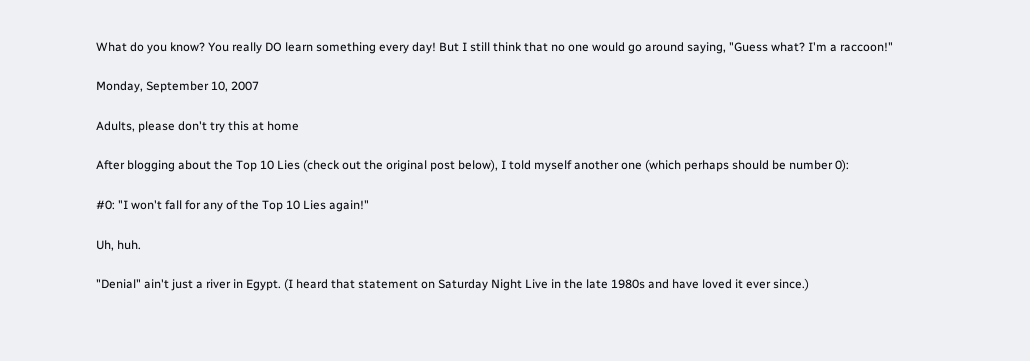What do you know? You really DO learn something every day! But I still think that no one would go around saying, "Guess what? I'm a raccoon!"

Monday, September 10, 2007

Adults, please don't try this at home

After blogging about the Top 10 Lies (check out the original post below), I told myself another one (which perhaps should be number 0):

#0: "I won't fall for any of the Top 10 Lies again!"

Uh, huh.

"Denial" ain't just a river in Egypt. (I heard that statement on Saturday Night Live in the late 1980s and have loved it ever since.)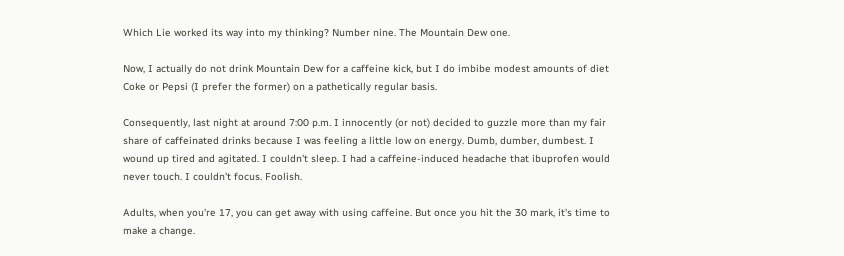Which Lie worked its way into my thinking? Number nine. The Mountain Dew one.

Now, I actually do not drink Mountain Dew for a caffeine kick, but I do imbibe modest amounts of diet Coke or Pepsi (I prefer the former) on a pathetically regular basis.

Consequently, last night at around 7:00 p.m. I innocently (or not) decided to guzzle more than my fair share of caffeinated drinks because I was feeling a little low on energy. Dumb, dumber, dumbest. I wound up tired and agitated. I couldn't sleep. I had a caffeine-induced headache that ibuprofen would never touch. I couldn't focus. Foolish.

Adults, when you're 17, you can get away with using caffeine. But once you hit the 30 mark, it's time to make a change.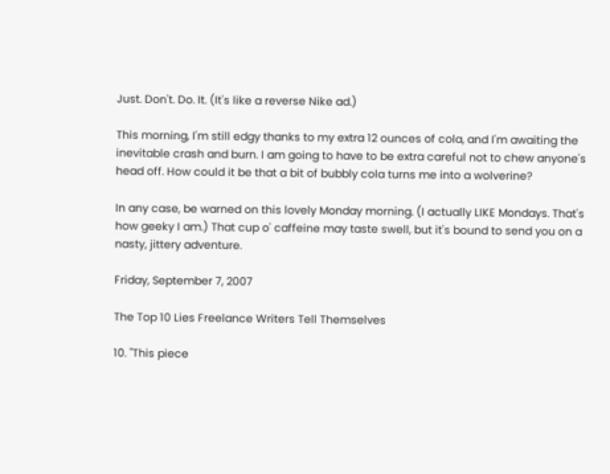Just. Don't. Do. It. (It's like a reverse Nike ad.)

This morning, I'm still edgy thanks to my extra 12 ounces of cola, and I'm awaiting the inevitable crash and burn. I am going to have to be extra careful not to chew anyone's head off. How could it be that a bit of bubbly cola turns me into a wolverine?

In any case, be warned on this lovely Monday morning. (I actually LIKE Mondays. That's how geeky I am.) That cup o' caffeine may taste swell, but it's bound to send you on a nasty, jittery adventure.

Friday, September 7, 2007

The Top 10 Lies Freelance Writers Tell Themselves

10. "This piece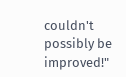couldn't possibly be improved!"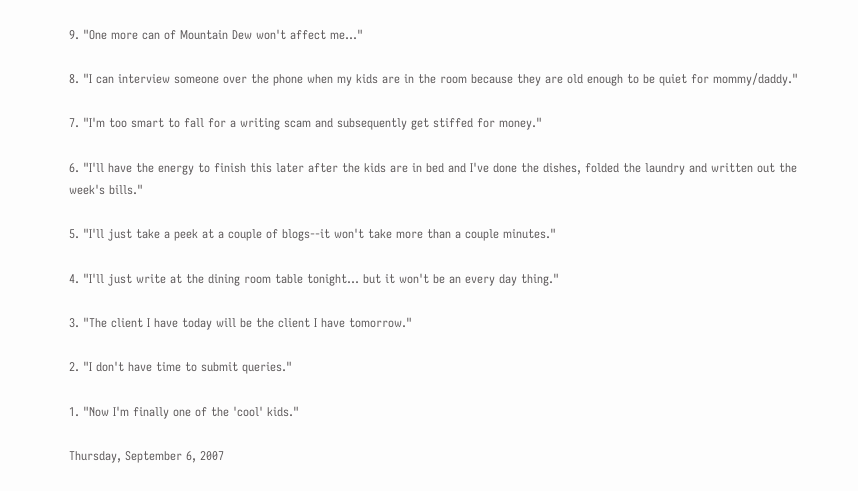9. "One more can of Mountain Dew won't affect me..."

8. "I can interview someone over the phone when my kids are in the room because they are old enough to be quiet for mommy/daddy."

7. "I'm too smart to fall for a writing scam and subsequently get stiffed for money."

6. "I'll have the energy to finish this later after the kids are in bed and I've done the dishes, folded the laundry and written out the week's bills."

5. "I'll just take a peek at a couple of blogs--it won't take more than a couple minutes."

4. "I'll just write at the dining room table tonight... but it won't be an every day thing."

3. "The client I have today will be the client I have tomorrow."

2. "I don't have time to submit queries."

1. "Now I'm finally one of the 'cool' kids."

Thursday, September 6, 2007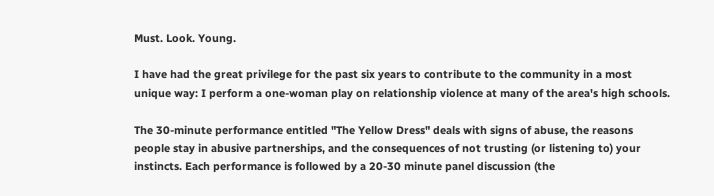Must. Look. Young.

I have had the great privilege for the past six years to contribute to the community in a most unique way: I perform a one-woman play on relationship violence at many of the area's high schools.

The 30-minute performance entitled "The Yellow Dress" deals with signs of abuse, the reasons people stay in abusive partnerships, and the consequences of not trusting (or listening to) your instincts. Each performance is followed by a 20-30 minute panel discussion (the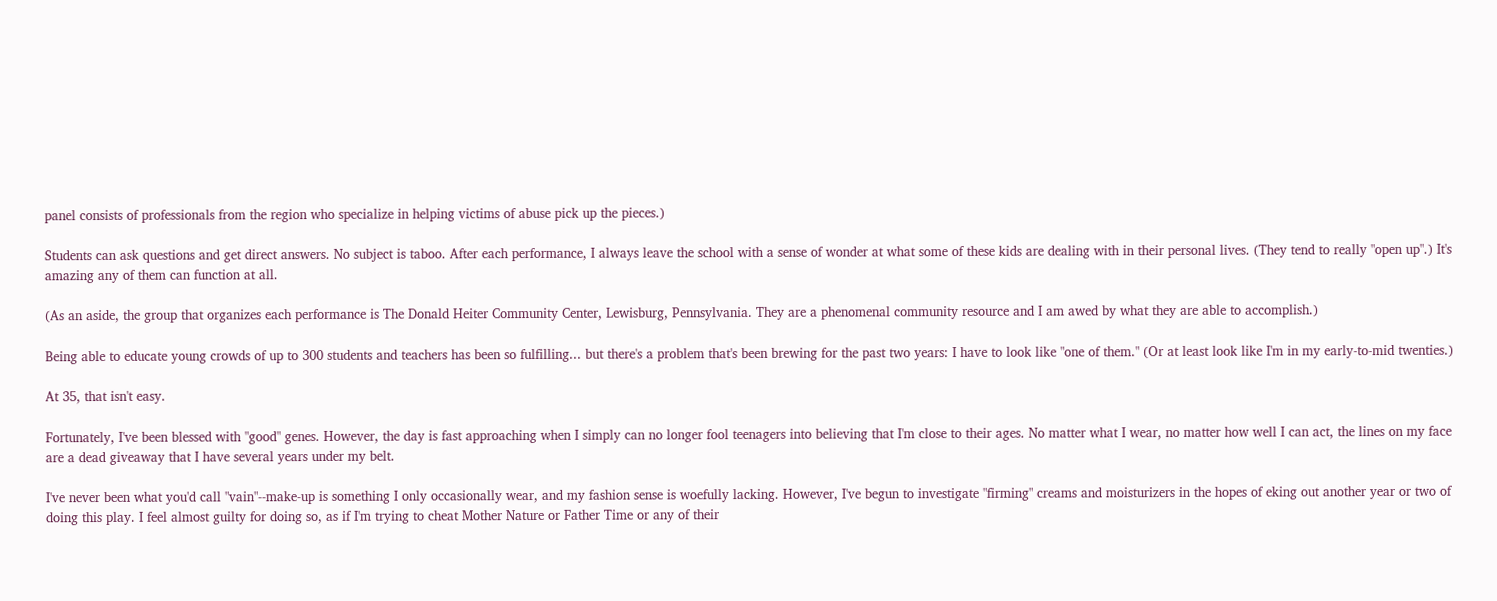panel consists of professionals from the region who specialize in helping victims of abuse pick up the pieces.)

Students can ask questions and get direct answers. No subject is taboo. After each performance, I always leave the school with a sense of wonder at what some of these kids are dealing with in their personal lives. (They tend to really "open up".) It's amazing any of them can function at all.

(As an aside, the group that organizes each performance is The Donald Heiter Community Center, Lewisburg, Pennsylvania. They are a phenomenal community resource and I am awed by what they are able to accomplish.)

Being able to educate young crowds of up to 300 students and teachers has been so fulfilling... but there's a problem that's been brewing for the past two years: I have to look like "one of them." (Or at least look like I'm in my early-to-mid twenties.)

At 35, that isn't easy.

Fortunately, I've been blessed with "good" genes. However, the day is fast approaching when I simply can no longer fool teenagers into believing that I'm close to their ages. No matter what I wear, no matter how well I can act, the lines on my face are a dead giveaway that I have several years under my belt.

I've never been what you'd call "vain"--make-up is something I only occasionally wear, and my fashion sense is woefully lacking. However, I've begun to investigate "firming" creams and moisturizers in the hopes of eking out another year or two of doing this play. I feel almost guilty for doing so, as if I'm trying to cheat Mother Nature or Father Time or any of their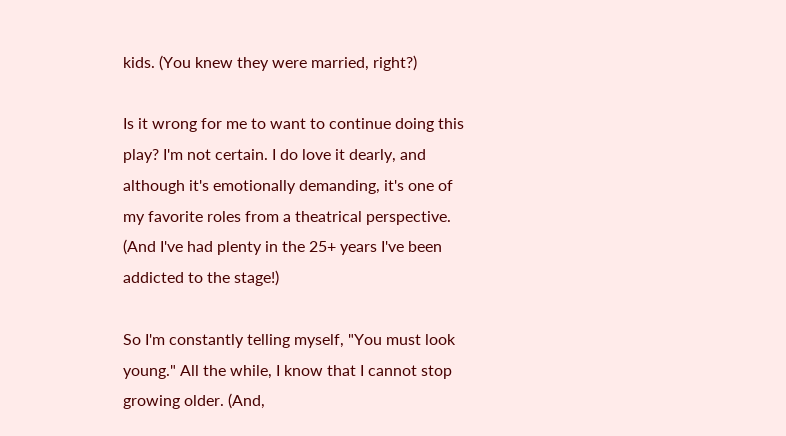kids. (You knew they were married, right?)

Is it wrong for me to want to continue doing this play? I'm not certain. I do love it dearly, and although it's emotionally demanding, it's one of my favorite roles from a theatrical perspective. (And I've had plenty in the 25+ years I've been addicted to the stage!)

So I'm constantly telling myself, "You must look young." All the while, I know that I cannot stop growing older. (And,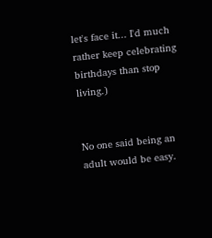let's face it... I'd much rather keep celebrating birthdays than stop living.)


No one said being an adult would be easy.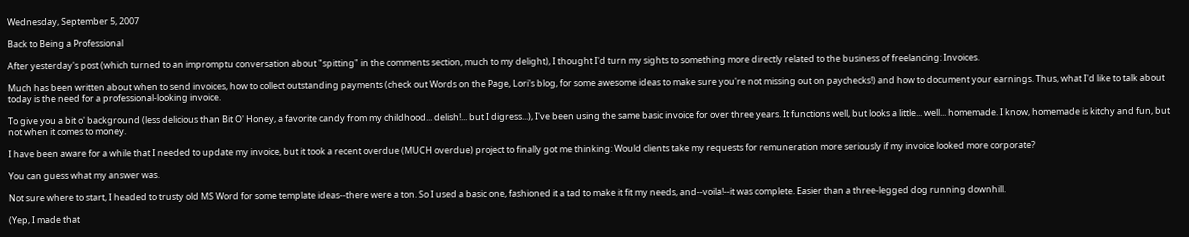Wednesday, September 5, 2007

Back to Being a Professional

After yesterday's post (which turned to an impromptu conversation about "spitting" in the comments section, much to my delight), I thought I'd turn my sights to something more directly related to the business of freelancing: Invoices.

Much has been written about when to send invoices, how to collect outstanding payments (check out Words on the Page, Lori's blog, for some awesome ideas to make sure you're not missing out on paychecks!) and how to document your earnings. Thus, what I'd like to talk about today is the need for a professional-looking invoice.

To give you a bit o' background (less delicious than Bit O' Honey, a favorite candy from my childhood... delish!... but I digress...), I've been using the same basic invoice for over three years. It functions well, but looks a little... well... homemade. I know, homemade is kitchy and fun, but not when it comes to money.

I have been aware for a while that I needed to update my invoice, but it took a recent overdue (MUCH overdue) project to finally got me thinking: Would clients take my requests for remuneration more seriously if my invoice looked more corporate?

You can guess what my answer was.

Not sure where to start, I headed to trusty old MS Word for some template ideas--there were a ton. So I used a basic one, fashioned it a tad to make it fit my needs, and--voila!--it was complete. Easier than a three-legged dog running downhill.

(Yep, I made that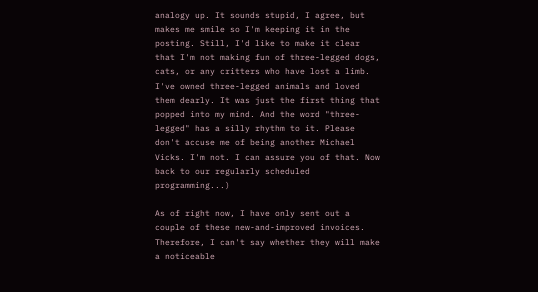analogy up. It sounds stupid, I agree, but makes me smile so I'm keeping it in the posting. Still, I'd like to make it clear that I'm not making fun of three-legged dogs, cats, or any critters who have lost a limb. I've owned three-legged animals and loved them dearly. It was just the first thing that popped into my mind. And the word "three-legged" has a silly rhythm to it. Please don't accuse me of being another Michael Vicks. I'm not. I can assure you of that. Now back to our regularly scheduled programming...)

As of right now, I have only sent out a couple of these new-and-improved invoices. Therefore, I can't say whether they will make a noticeable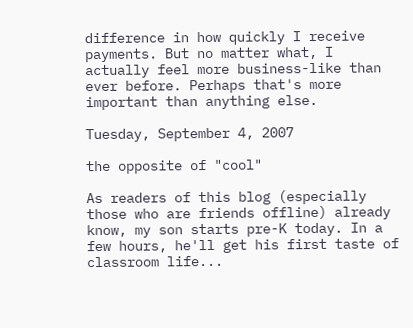difference in how quickly I receive payments. But no matter what, I actually feel more business-like than ever before. Perhaps that's more important than anything else.

Tuesday, September 4, 2007

the opposite of "cool"

As readers of this blog (especially those who are friends offline) already know, my son starts pre-K today. In a few hours, he'll get his first taste of classroom life...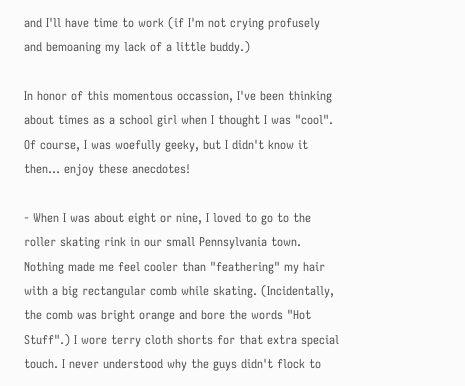and I'll have time to work (if I'm not crying profusely and bemoaning my lack of a little buddy.)

In honor of this momentous occassion, I've been thinking about times as a school girl when I thought I was "cool". Of course, I was woefully geeky, but I didn't know it then... enjoy these anecdotes!

- When I was about eight or nine, I loved to go to the roller skating rink in our small Pennsylvania town. Nothing made me feel cooler than "feathering" my hair with a big rectangular comb while skating. (Incidentally, the comb was bright orange and bore the words "Hot Stuff".) I wore terry cloth shorts for that extra special touch. I never understood why the guys didn't flock to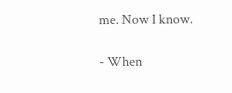me. Now I know.

- When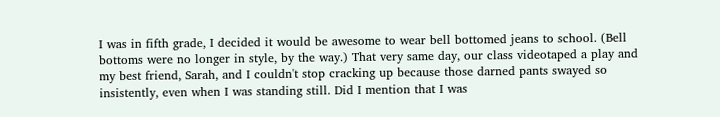I was in fifth grade, I decided it would be awesome to wear bell bottomed jeans to school. (Bell bottoms were no longer in style, by the way.) That very same day, our class videotaped a play and my best friend, Sarah, and I couldn't stop cracking up because those darned pants swayed so insistently, even when I was standing still. Did I mention that I was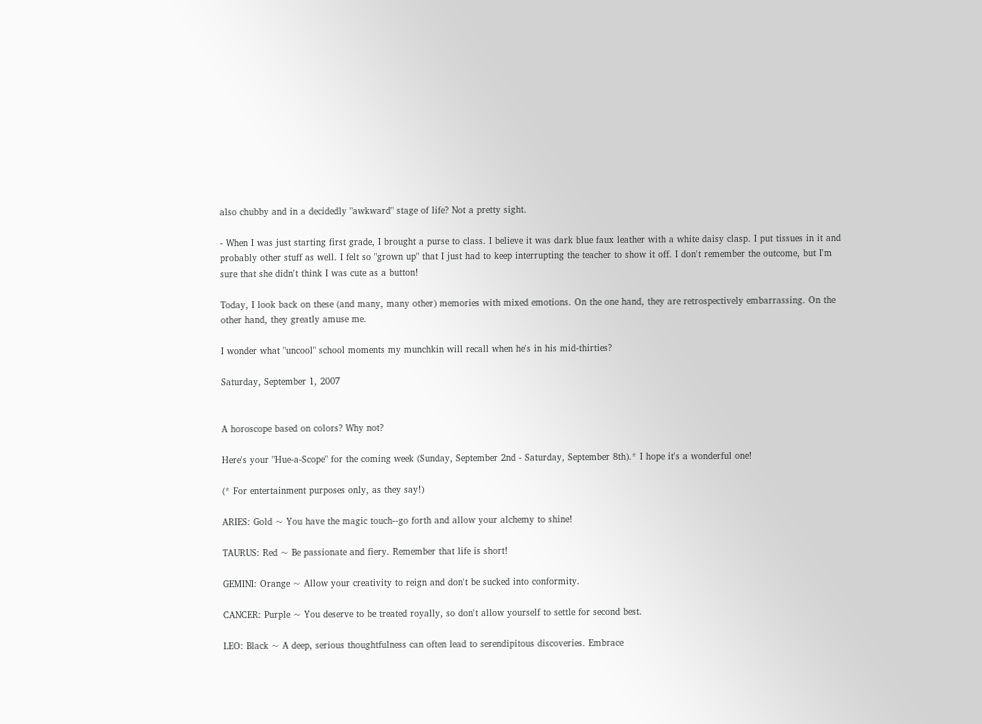also chubby and in a decidedly "awkward" stage of life? Not a pretty sight.

- When I was just starting first grade, I brought a purse to class. I believe it was dark blue faux leather with a white daisy clasp. I put tissues in it and probably other stuff as well. I felt so "grown up" that I just had to keep interrupting the teacher to show it off. I don't remember the outcome, but I'm sure that she didn't think I was cute as a button!

Today, I look back on these (and many, many other) memories with mixed emotions. On the one hand, they are retrospectively embarrassing. On the other hand, they greatly amuse me.

I wonder what "uncool" school moments my munchkin will recall when he's in his mid-thirties?

Saturday, September 1, 2007


A horoscope based on colors? Why not?

Here's your "Hue-a-Scope" for the coming week (Sunday, September 2nd - Saturday, September 8th).* I hope it's a wonderful one!

(* For entertainment purposes only, as they say!)

ARIES: Gold ~ You have the magic touch--go forth and allow your alchemy to shine!

TAURUS: Red ~ Be passionate and fiery. Remember that life is short!

GEMINI: Orange ~ Allow your creativity to reign and don't be sucked into conformity.

CANCER: Purple ~ You deserve to be treated royally, so don't allow yourself to settle for second best.

LEO: Black ~ A deep, serious thoughtfulness can often lead to serendipitous discoveries. Embrace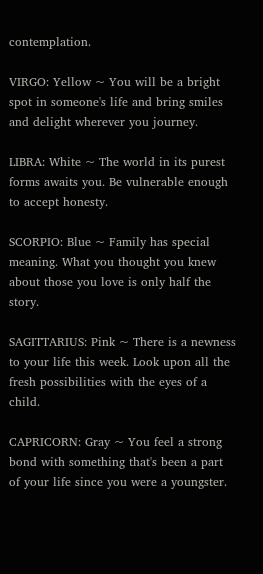contemplation.

VIRGO: Yellow ~ You will be a bright spot in someone's life and bring smiles and delight wherever you journey.

LIBRA: White ~ The world in its purest forms awaits you. Be vulnerable enough to accept honesty.

SCORPIO: Blue ~ Family has special meaning. What you thought you knew about those you love is only half the story.

SAGITTARIUS: Pink ~ There is a newness to your life this week. Look upon all the fresh possibilities with the eyes of a child.

CAPRICORN: Gray ~ You feel a strong bond with something that's been a part of your life since you were a youngster.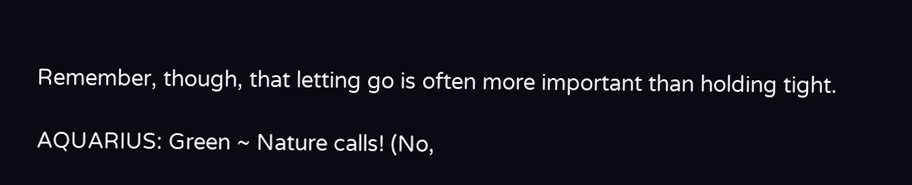Remember, though, that letting go is often more important than holding tight.

AQUARIUS: Green ~ Nature calls! (No,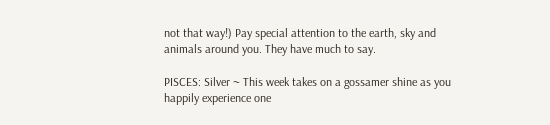not that way!) Pay special attention to the earth, sky and animals around you. They have much to say.

PISCES: Silver ~ This week takes on a gossamer shine as you happily experience one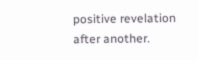positive revelation after another.